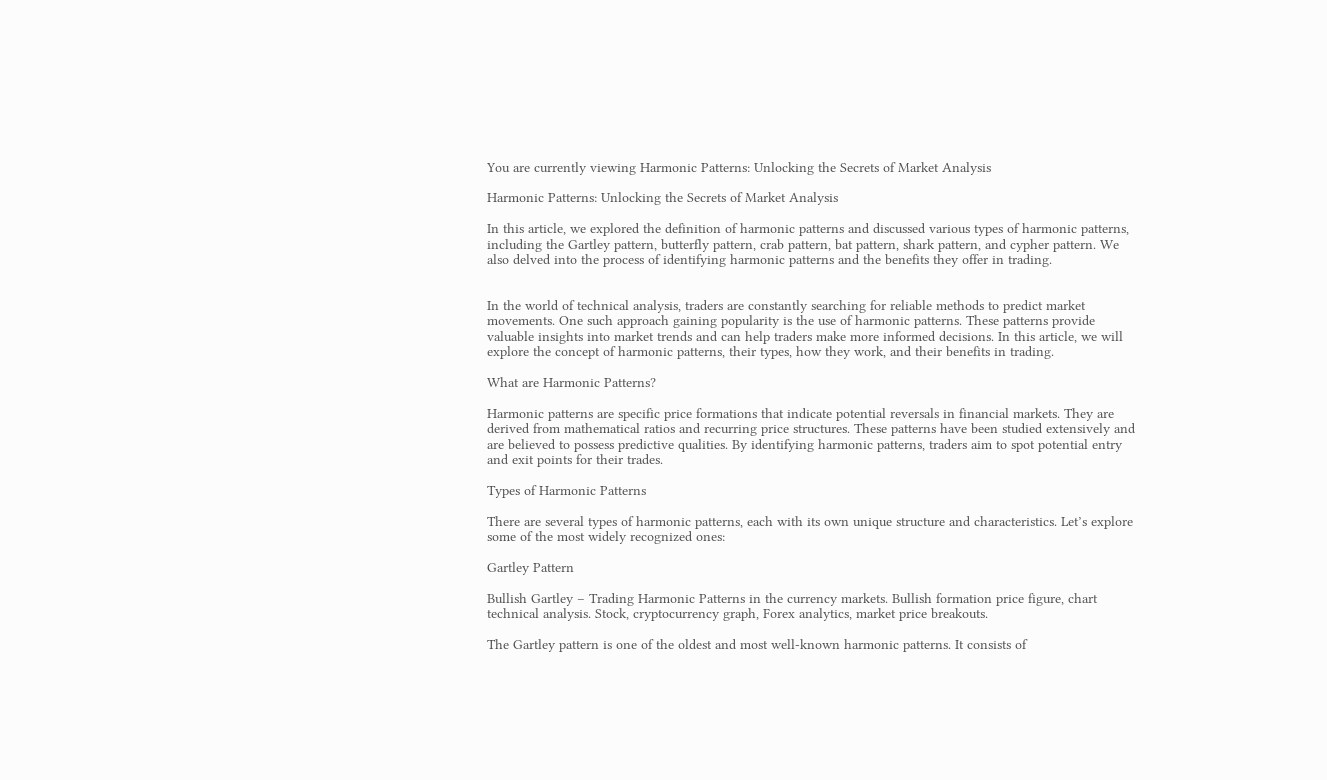You are currently viewing Harmonic Patterns: Unlocking the Secrets of Market Analysis

Harmonic Patterns: Unlocking the Secrets of Market Analysis

In this article, we explored the definition of harmonic patterns and discussed various types of harmonic patterns, including the Gartley pattern, butterfly pattern, crab pattern, bat pattern, shark pattern, and cypher pattern. We also delved into the process of identifying harmonic patterns and the benefits they offer in trading.


In the world of technical analysis, traders are constantly searching for reliable methods to predict market movements. One such approach gaining popularity is the use of harmonic patterns. These patterns provide valuable insights into market trends and can help traders make more informed decisions. In this article, we will explore the concept of harmonic patterns, their types, how they work, and their benefits in trading.

What are Harmonic Patterns?

Harmonic patterns are specific price formations that indicate potential reversals in financial markets. They are derived from mathematical ratios and recurring price structures. These patterns have been studied extensively and are believed to possess predictive qualities. By identifying harmonic patterns, traders aim to spot potential entry and exit points for their trades.

Types of Harmonic Patterns

There are several types of harmonic patterns, each with its own unique structure and characteristics. Let’s explore some of the most widely recognized ones:

Gartley Pattern

Bullish Gartley – Trading Harmonic Patterns in the currency markets. Bullish formation price figure, chart technical analysis. Stock, cryptocurrency graph, Forex analytics, market price breakouts.

The Gartley pattern is one of the oldest and most well-known harmonic patterns. It consists of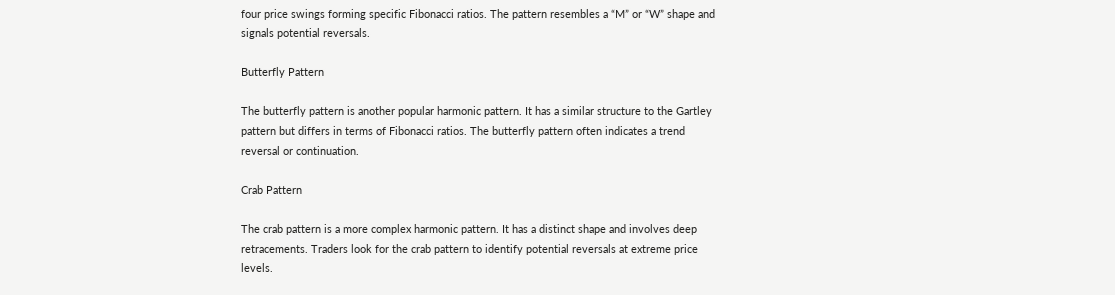four price swings forming specific Fibonacci ratios. The pattern resembles a “M” or “W” shape and signals potential reversals.

Butterfly Pattern

The butterfly pattern is another popular harmonic pattern. It has a similar structure to the Gartley pattern but differs in terms of Fibonacci ratios. The butterfly pattern often indicates a trend reversal or continuation.

Crab Pattern

The crab pattern is a more complex harmonic pattern. It has a distinct shape and involves deep retracements. Traders look for the crab pattern to identify potential reversals at extreme price levels.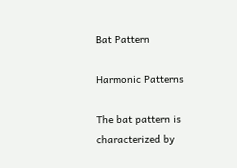Bat Pattern

Harmonic Patterns

The bat pattern is characterized by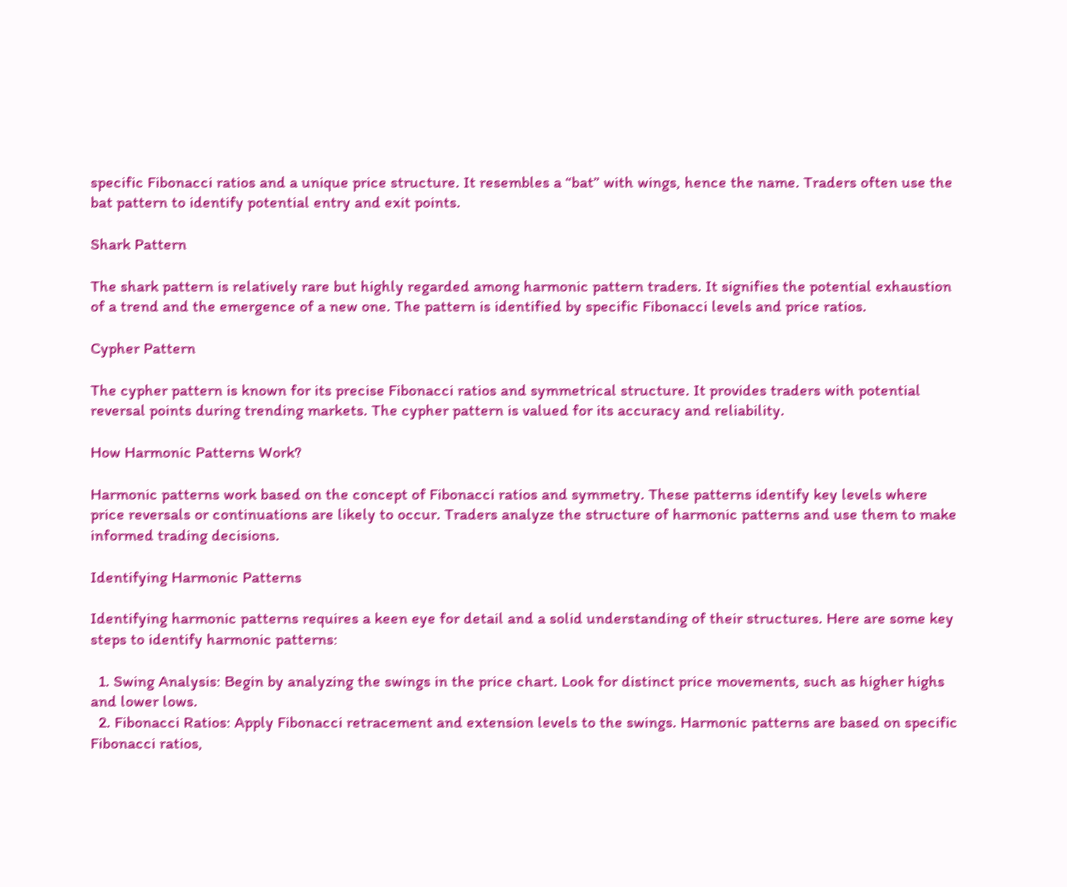specific Fibonacci ratios and a unique price structure. It resembles a “bat” with wings, hence the name. Traders often use the bat pattern to identify potential entry and exit points.

Shark Pattern

The shark pattern is relatively rare but highly regarded among harmonic pattern traders. It signifies the potential exhaustion of a trend and the emergence of a new one. The pattern is identified by specific Fibonacci levels and price ratios.

Cypher Pattern

The cypher pattern is known for its precise Fibonacci ratios and symmetrical structure. It provides traders with potential reversal points during trending markets. The cypher pattern is valued for its accuracy and reliability.

How Harmonic Patterns Work?

Harmonic patterns work based on the concept of Fibonacci ratios and symmetry. These patterns identify key levels where price reversals or continuations are likely to occur. Traders analyze the structure of harmonic patterns and use them to make informed trading decisions.

Identifying Harmonic Patterns

Identifying harmonic patterns requires a keen eye for detail and a solid understanding of their structures. Here are some key steps to identify harmonic patterns:

  1. Swing Analysis: Begin by analyzing the swings in the price chart. Look for distinct price movements, such as higher highs and lower lows.
  2. Fibonacci Ratios: Apply Fibonacci retracement and extension levels to the swings. Harmonic patterns are based on specific Fibonacci ratios,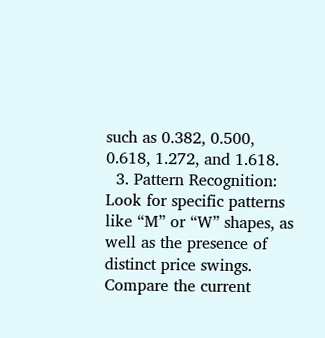such as 0.382, 0.500, 0.618, 1.272, and 1.618.
  3. Pattern Recognition: Look for specific patterns like “M” or “W” shapes, as well as the presence of distinct price swings. Compare the current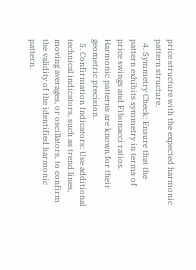price structure with the expected harmonic pattern structure.
  4. Symmetry Check: Ensure that the pattern exhibits symmetry in terms of price swings and Fibonacci ratios. Harmonic patterns are known for their geometric precision.
  5. Confirmation Indicators: Use additional technical indicators, such as trend lines, moving averages, or oscillators, to confirm the validity of the identified harmonic pattern.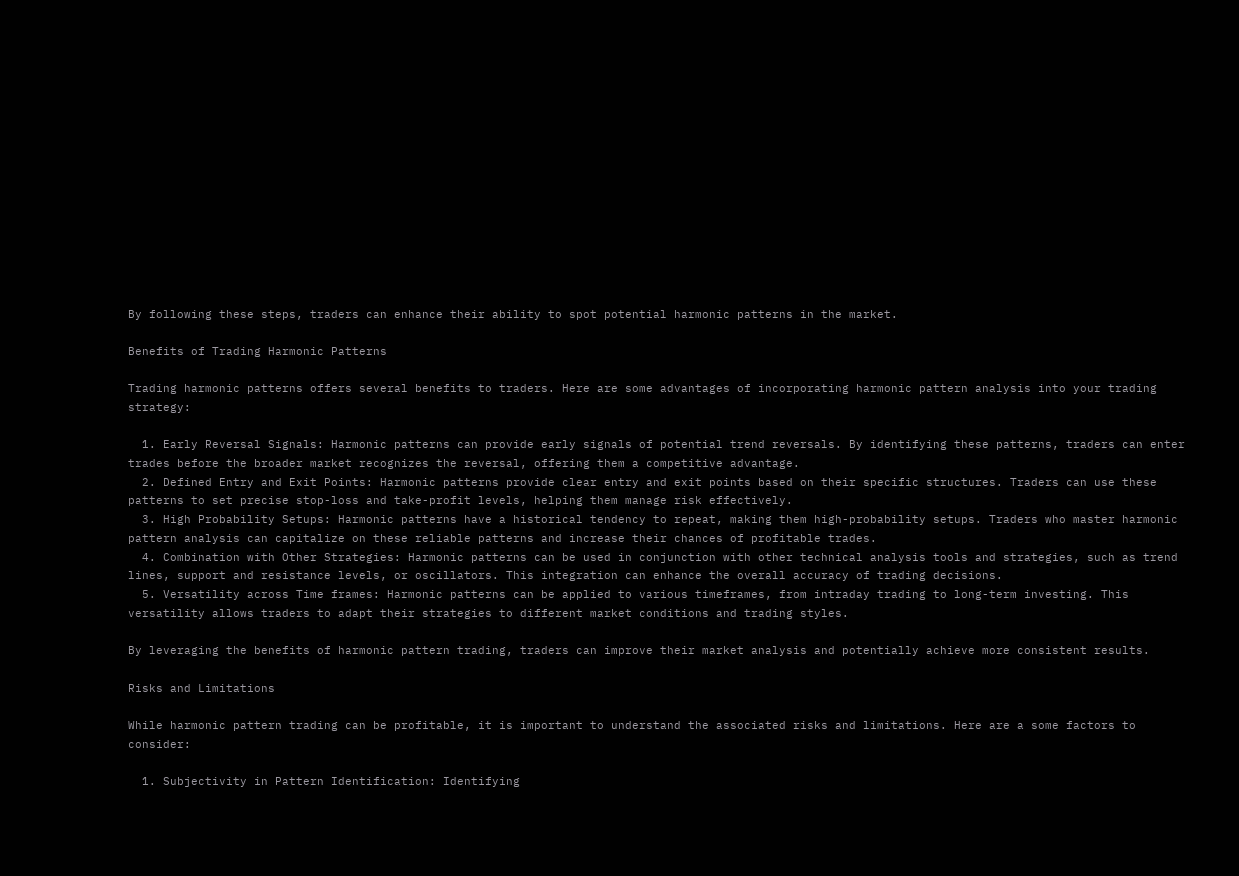By following these steps, traders can enhance their ability to spot potential harmonic patterns in the market.

Benefits of Trading Harmonic Patterns

Trading harmonic patterns offers several benefits to traders. Here are some advantages of incorporating harmonic pattern analysis into your trading strategy:

  1. Early Reversal Signals: Harmonic patterns can provide early signals of potential trend reversals. By identifying these patterns, traders can enter trades before the broader market recognizes the reversal, offering them a competitive advantage.
  2. Defined Entry and Exit Points: Harmonic patterns provide clear entry and exit points based on their specific structures. Traders can use these patterns to set precise stop-loss and take-profit levels, helping them manage risk effectively.
  3. High Probability Setups: Harmonic patterns have a historical tendency to repeat, making them high-probability setups. Traders who master harmonic pattern analysis can capitalize on these reliable patterns and increase their chances of profitable trades.
  4. Combination with Other Strategies: Harmonic patterns can be used in conjunction with other technical analysis tools and strategies, such as trend lines, support and resistance levels, or oscillators. This integration can enhance the overall accuracy of trading decisions.
  5. Versatility across Time frames: Harmonic patterns can be applied to various timeframes, from intraday trading to long-term investing. This versatility allows traders to adapt their strategies to different market conditions and trading styles.

By leveraging the benefits of harmonic pattern trading, traders can improve their market analysis and potentially achieve more consistent results.

Risks and Limitations

While harmonic pattern trading can be profitable, it is important to understand the associated risks and limitations. Here are a some factors to consider:

  1. Subjectivity in Pattern Identification: Identifying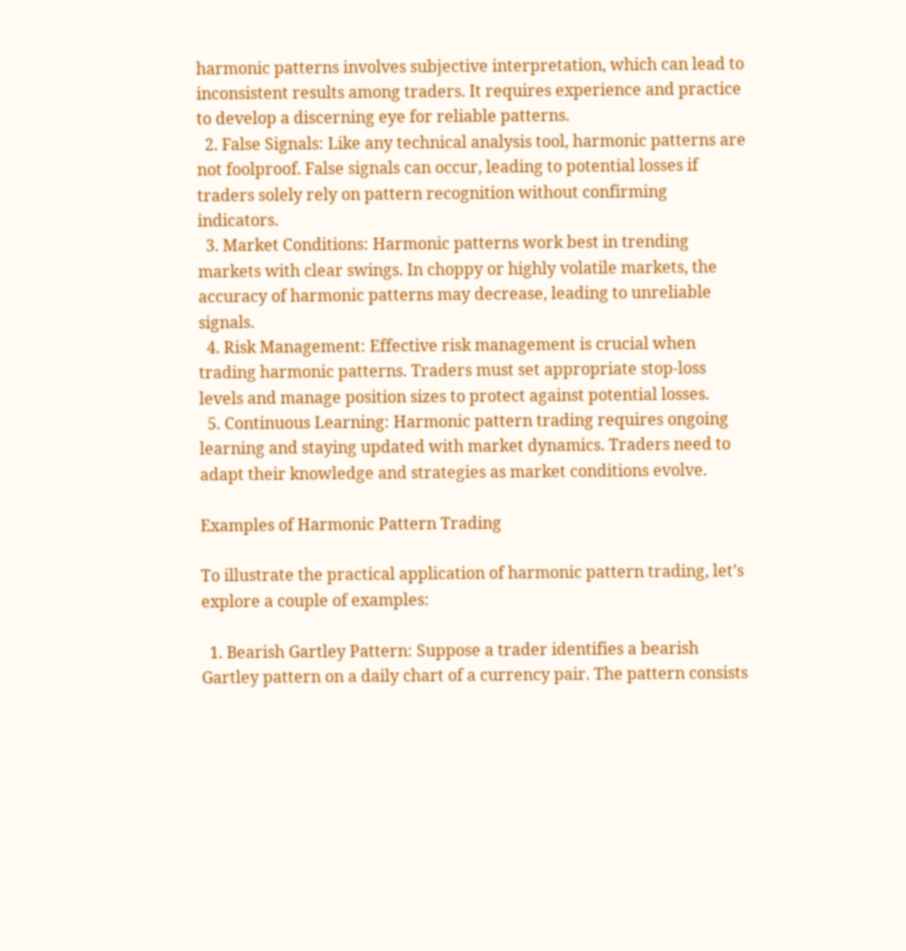harmonic patterns involves subjective interpretation, which can lead to inconsistent results among traders. It requires experience and practice to develop a discerning eye for reliable patterns.
  2. False Signals: Like any technical analysis tool, harmonic patterns are not foolproof. False signals can occur, leading to potential losses if traders solely rely on pattern recognition without confirming indicators.
  3. Market Conditions: Harmonic patterns work best in trending markets with clear swings. In choppy or highly volatile markets, the accuracy of harmonic patterns may decrease, leading to unreliable signals.
  4. Risk Management: Effective risk management is crucial when trading harmonic patterns. Traders must set appropriate stop-loss levels and manage position sizes to protect against potential losses.
  5. Continuous Learning: Harmonic pattern trading requires ongoing learning and staying updated with market dynamics. Traders need to adapt their knowledge and strategies as market conditions evolve.

Examples of Harmonic Pattern Trading

To illustrate the practical application of harmonic pattern trading, let’s explore a couple of examples:

  1. Bearish Gartley Pattern: Suppose a trader identifies a bearish Gartley pattern on a daily chart of a currency pair. The pattern consists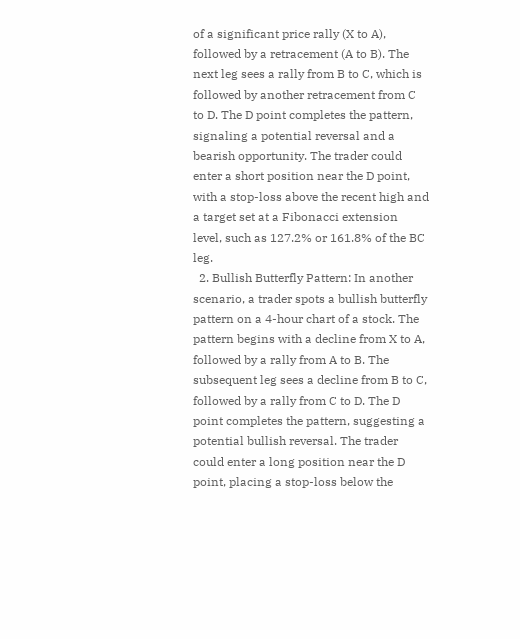of a significant price rally (X to A), followed by a retracement (A to B). The next leg sees a rally from B to C, which is followed by another retracement from C to D. The D point completes the pattern, signaling a potential reversal and a bearish opportunity. The trader could enter a short position near the D point, with a stop-loss above the recent high and a target set at a Fibonacci extension level, such as 127.2% or 161.8% of the BC leg.
  2. Bullish Butterfly Pattern: In another scenario, a trader spots a bullish butterfly pattern on a 4-hour chart of a stock. The pattern begins with a decline from X to A, followed by a rally from A to B. The subsequent leg sees a decline from B to C, followed by a rally from C to D. The D point completes the pattern, suggesting a potential bullish reversal. The trader could enter a long position near the D point, placing a stop-loss below the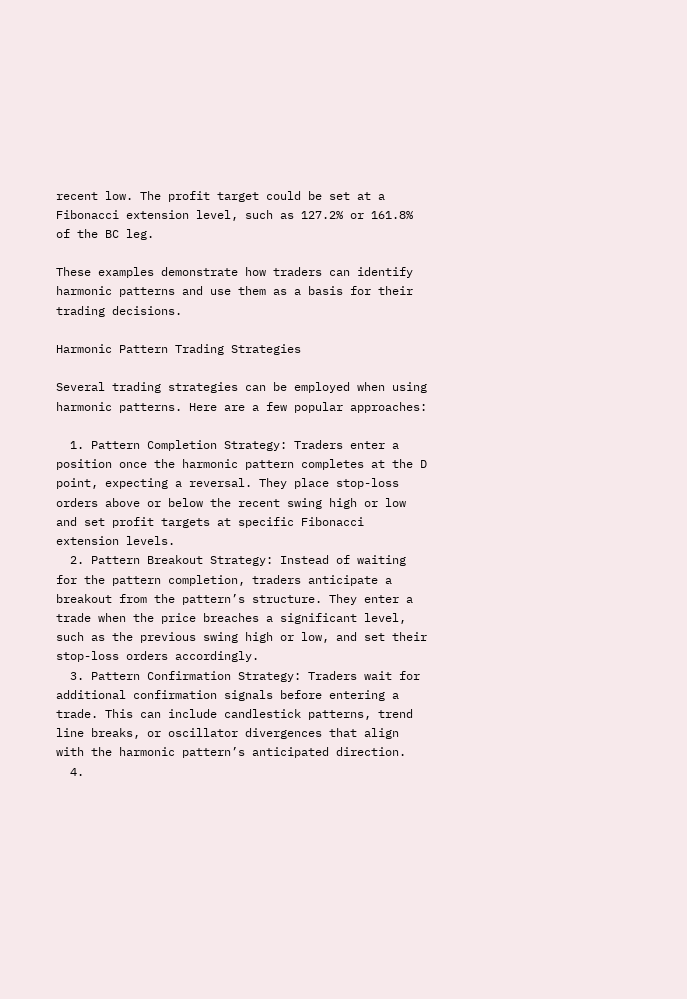recent low. The profit target could be set at a Fibonacci extension level, such as 127.2% or 161.8% of the BC leg.

These examples demonstrate how traders can identify harmonic patterns and use them as a basis for their trading decisions.

Harmonic Pattern Trading Strategies

Several trading strategies can be employed when using harmonic patterns. Here are a few popular approaches:

  1. Pattern Completion Strategy: Traders enter a position once the harmonic pattern completes at the D point, expecting a reversal. They place stop-loss orders above or below the recent swing high or low and set profit targets at specific Fibonacci extension levels.
  2. Pattern Breakout Strategy: Instead of waiting for the pattern completion, traders anticipate a breakout from the pattern’s structure. They enter a trade when the price breaches a significant level, such as the previous swing high or low, and set their stop-loss orders accordingly.
  3. Pattern Confirmation Strategy: Traders wait for additional confirmation signals before entering a trade. This can include candlestick patterns, trend line breaks, or oscillator divergences that align with the harmonic pattern’s anticipated direction.
  4.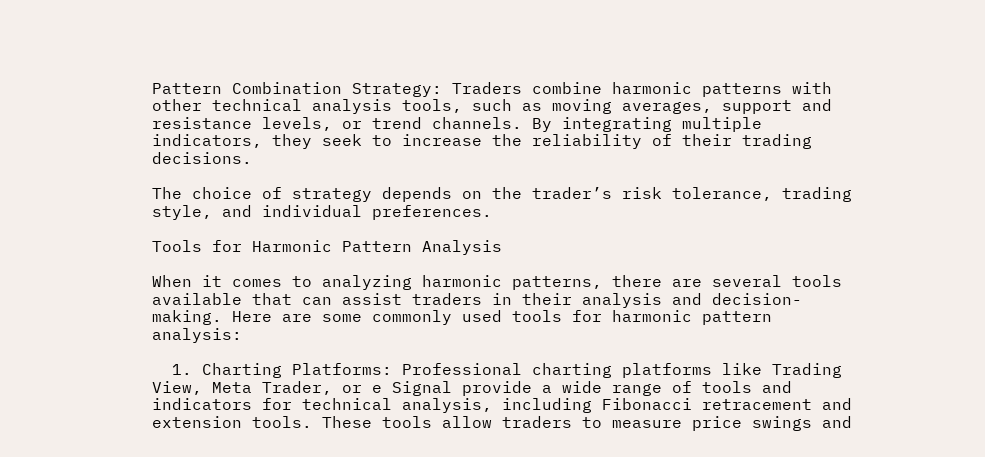Pattern Combination Strategy: Traders combine harmonic patterns with other technical analysis tools, such as moving averages, support and resistance levels, or trend channels. By integrating multiple indicators, they seek to increase the reliability of their trading decisions.

The choice of strategy depends on the trader’s risk tolerance, trading style, and individual preferences.

Tools for Harmonic Pattern Analysis

When it comes to analyzing harmonic patterns, there are several tools available that can assist traders in their analysis and decision-making. Here are some commonly used tools for harmonic pattern analysis:

  1. Charting Platforms: Professional charting platforms like Trading View, Meta Trader, or e Signal provide a wide range of tools and indicators for technical analysis, including Fibonacci retracement and extension tools. These tools allow traders to measure price swings and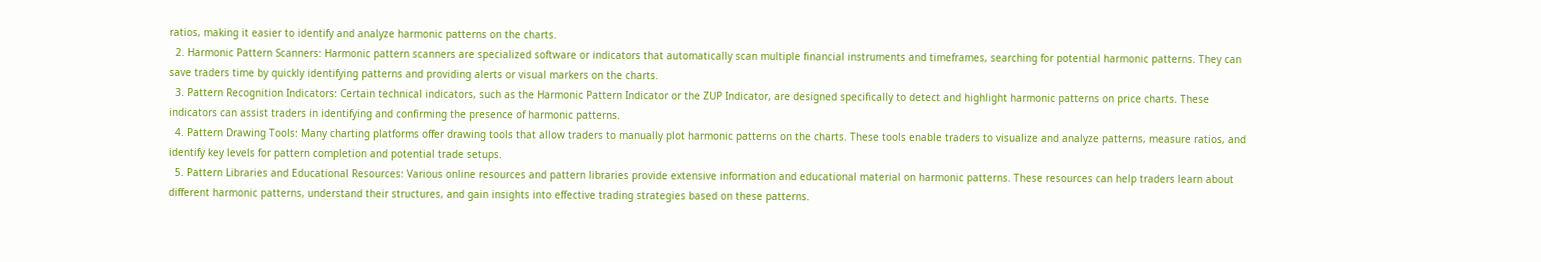ratios, making it easier to identify and analyze harmonic patterns on the charts.
  2. Harmonic Pattern Scanners: Harmonic pattern scanners are specialized software or indicators that automatically scan multiple financial instruments and timeframes, searching for potential harmonic patterns. They can save traders time by quickly identifying patterns and providing alerts or visual markers on the charts.
  3. Pattern Recognition Indicators: Certain technical indicators, such as the Harmonic Pattern Indicator or the ZUP Indicator, are designed specifically to detect and highlight harmonic patterns on price charts. These indicators can assist traders in identifying and confirming the presence of harmonic patterns.
  4. Pattern Drawing Tools: Many charting platforms offer drawing tools that allow traders to manually plot harmonic patterns on the charts. These tools enable traders to visualize and analyze patterns, measure ratios, and identify key levels for pattern completion and potential trade setups.
  5. Pattern Libraries and Educational Resources: Various online resources and pattern libraries provide extensive information and educational material on harmonic patterns. These resources can help traders learn about different harmonic patterns, understand their structures, and gain insights into effective trading strategies based on these patterns.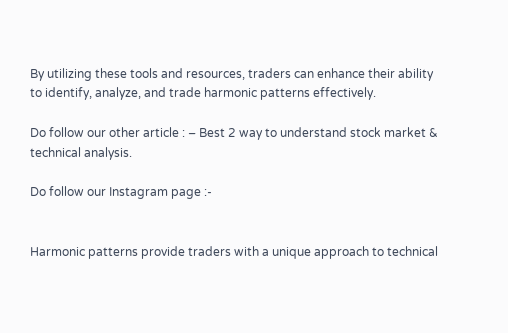By utilizing these tools and resources, traders can enhance their ability to identify, analyze, and trade harmonic patterns effectively.

Do follow our other article : – Best 2 way to understand stock market & technical analysis.

Do follow our Instagram page :-


Harmonic patterns provide traders with a unique approach to technical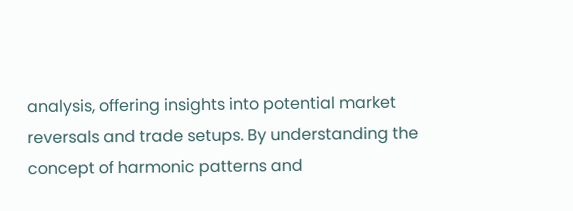analysis, offering insights into potential market reversals and trade setups. By understanding the concept of harmonic patterns and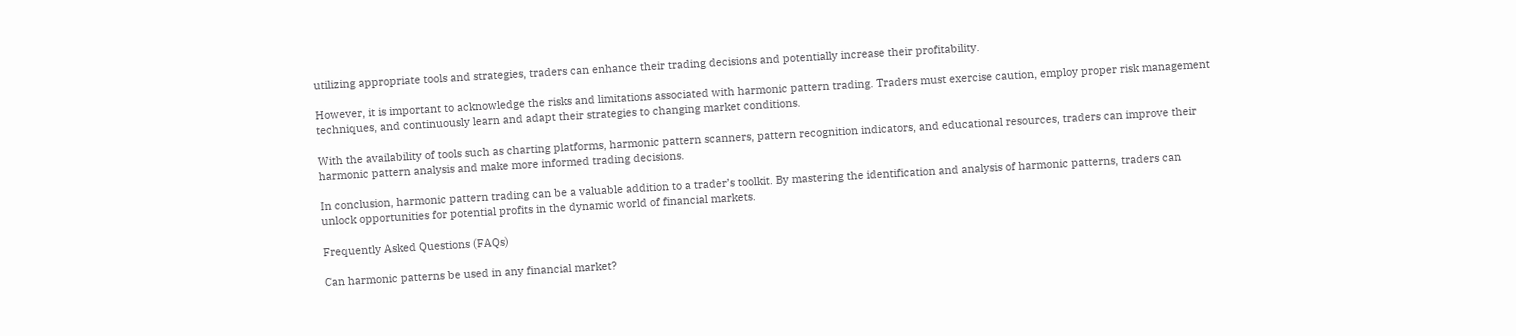utilizing appropriate tools and strategies, traders can enhance their trading decisions and potentially increase their profitability.

However, it is important to acknowledge the risks and limitations associated with harmonic pattern trading. Traders must exercise caution, employ proper risk management techniques, and continuously learn and adapt their strategies to changing market conditions.

With the availability of tools such as charting platforms, harmonic pattern scanners, pattern recognition indicators, and educational resources, traders can improve their harmonic pattern analysis and make more informed trading decisions.

In conclusion, harmonic pattern trading can be a valuable addition to a trader’s toolkit. By mastering the identification and analysis of harmonic patterns, traders can unlock opportunities for potential profits in the dynamic world of financial markets.

Frequently Asked Questions (FAQs)

Can harmonic patterns be used in any financial market?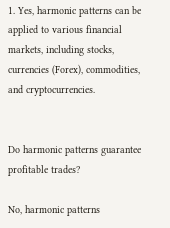1. Yes, harmonic patterns can be applied to various financial markets, including stocks, currencies (Forex), commodities, and cryptocurrencies.


Do harmonic patterns guarantee profitable trades?

No, harmonic patterns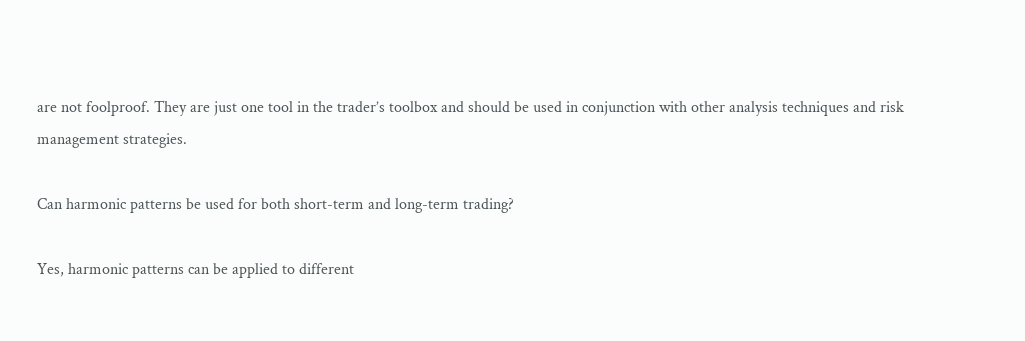are not foolproof. They are just one tool in the trader’s toolbox and should be used in conjunction with other analysis techniques and risk management strategies.

Can harmonic patterns be used for both short-term and long-term trading?

Yes, harmonic patterns can be applied to different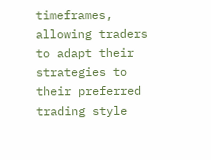timeframes, allowing traders to adapt their strategies to their preferred trading style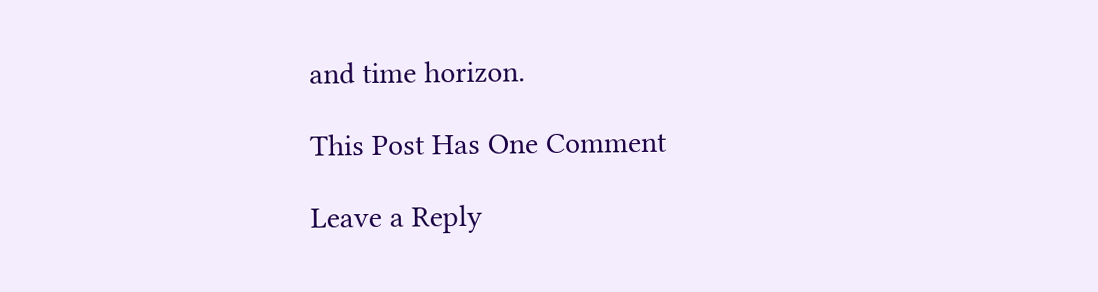and time horizon.

This Post Has One Comment

Leave a Reply